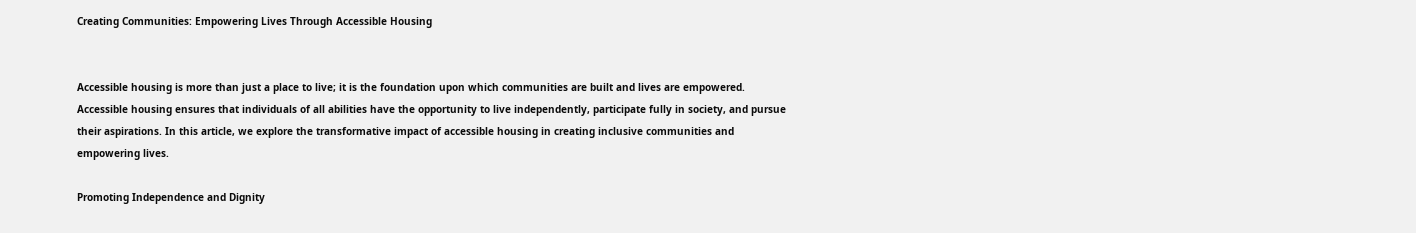Creating Communities: Empowering Lives Through Accessible Housing


Accessible housing is more than just a place to live; it is the foundation upon which communities are built and lives are empowered. Accessible housing ensures that individuals of all abilities have the opportunity to live independently, participate fully in society, and pursue their aspirations. In this article, we explore the transformative impact of accessible housing in creating inclusive communities and empowering lives.

Promoting Independence and Dignity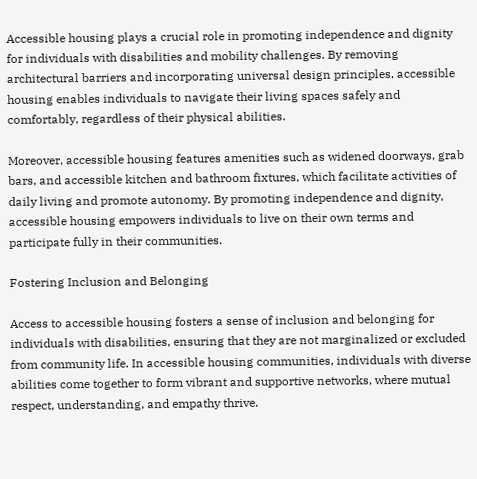Accessible housing plays a crucial role in promoting independence and dignity for individuals with disabilities and mobility challenges. By removing architectural barriers and incorporating universal design principles, accessible housing enables individuals to navigate their living spaces safely and comfortably, regardless of their physical abilities.

Moreover, accessible housing features amenities such as widened doorways, grab bars, and accessible kitchen and bathroom fixtures, which facilitate activities of daily living and promote autonomy. By promoting independence and dignity, accessible housing empowers individuals to live on their own terms and participate fully in their communities.

Fostering Inclusion and Belonging

Access to accessible housing fosters a sense of inclusion and belonging for individuals with disabilities, ensuring that they are not marginalized or excluded from community life. In accessible housing communities, individuals with diverse abilities come together to form vibrant and supportive networks, where mutual respect, understanding, and empathy thrive.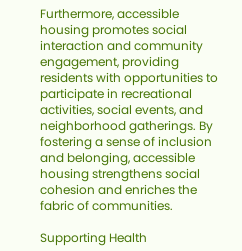Furthermore, accessible housing promotes social interaction and community engagement, providing residents with opportunities to participate in recreational activities, social events, and neighborhood gatherings. By fostering a sense of inclusion and belonging, accessible housing strengthens social cohesion and enriches the fabric of communities.

Supporting Health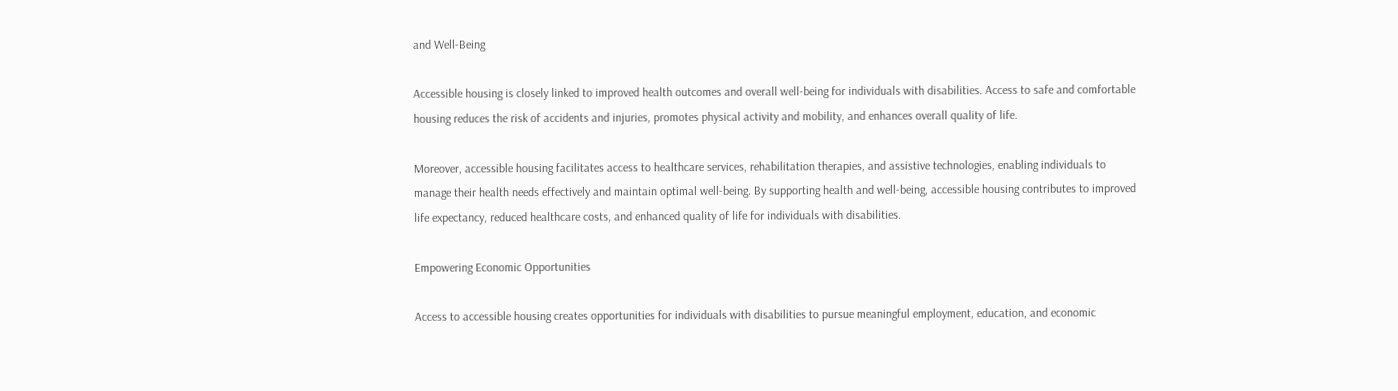and Well-Being

Accessible housing is closely linked to improved health outcomes and overall well-being for individuals with disabilities. Access to safe and comfortable housing reduces the risk of accidents and injuries, promotes physical activity and mobility, and enhances overall quality of life.

Moreover, accessible housing facilitates access to healthcare services, rehabilitation therapies, and assistive technologies, enabling individuals to manage their health needs effectively and maintain optimal well-being. By supporting health and well-being, accessible housing contributes to improved life expectancy, reduced healthcare costs, and enhanced quality of life for individuals with disabilities.

Empowering Economic Opportunities

Access to accessible housing creates opportunities for individuals with disabilities to pursue meaningful employment, education, and economic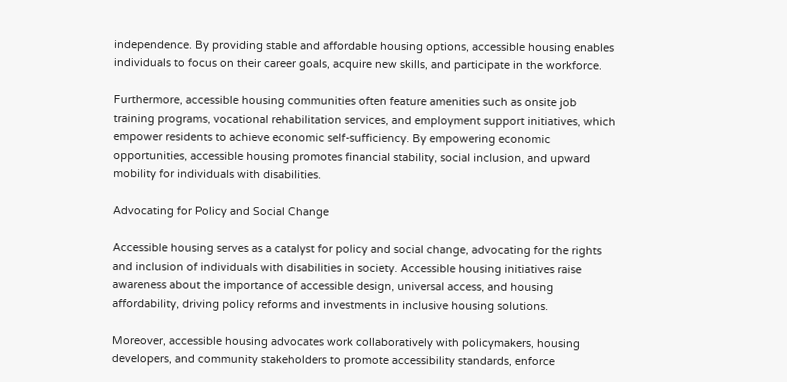independence. By providing stable and affordable housing options, accessible housing enables individuals to focus on their career goals, acquire new skills, and participate in the workforce.

Furthermore, accessible housing communities often feature amenities such as onsite job training programs, vocational rehabilitation services, and employment support initiatives, which empower residents to achieve economic self-sufficiency. By empowering economic opportunities, accessible housing promotes financial stability, social inclusion, and upward mobility for individuals with disabilities.

Advocating for Policy and Social Change

Accessible housing serves as a catalyst for policy and social change, advocating for the rights and inclusion of individuals with disabilities in society. Accessible housing initiatives raise awareness about the importance of accessible design, universal access, and housing affordability, driving policy reforms and investments in inclusive housing solutions.

Moreover, accessible housing advocates work collaboratively with policymakers, housing developers, and community stakeholders to promote accessibility standards, enforce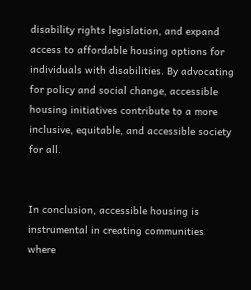disability rights legislation, and expand access to affordable housing options for individuals with disabilities. By advocating for policy and social change, accessible housing initiatives contribute to a more inclusive, equitable, and accessible society for all.


In conclusion, accessible housing is instrumental in creating communities where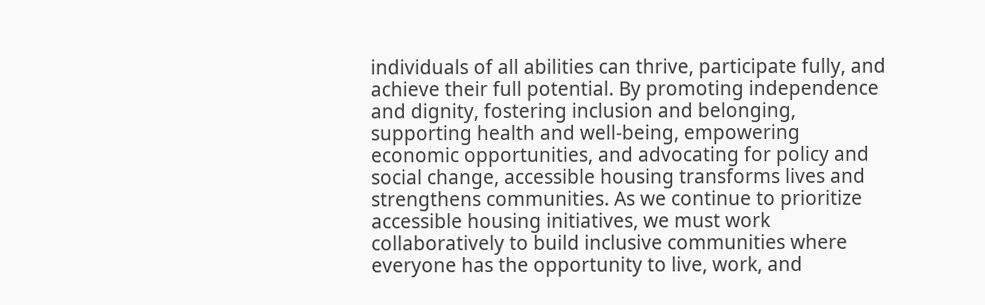individuals of all abilities can thrive, participate fully, and achieve their full potential. By promoting independence and dignity, fostering inclusion and belonging, supporting health and well-being, empowering economic opportunities, and advocating for policy and social change, accessible housing transforms lives and strengthens communities. As we continue to prioritize accessible housing initiatives, we must work collaboratively to build inclusive communities where everyone has the opportunity to live, work, and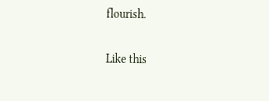flourish.

Like this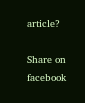article?

Share on facebook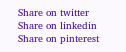Share on twitter
Share on linkedin
Share on pinterest